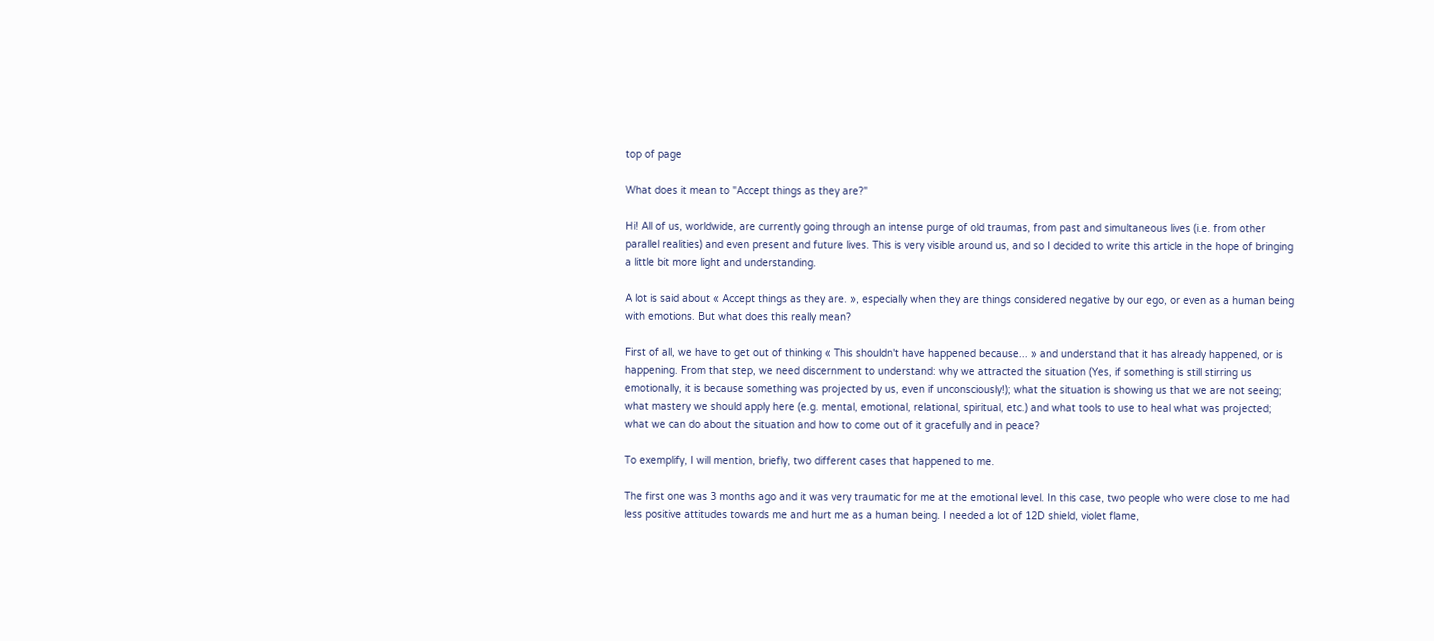top of page

What does it mean to "Accept things as they are?"

Hi! All of us, worldwide, are currently going through an intense purge of old traumas, from past and simultaneous lives (i.e. from other parallel realities) and even present and future lives. This is very visible around us, and so I decided to write this article in the hope of bringing a little bit more light and understanding.

A lot is said about « Accept things as they are. », especially when they are things considered negative by our ego, or even as a human being with emotions. But what does this really mean?

First of all, we have to get out of thinking « This shouldn't have happened because... » and understand that it has already happened, or is happening. From that step, we need discernment to understand: why we attracted the situation (Yes, if something is still stirring us emotionally, it is because something was projected by us, even if unconsciously!); what the situation is showing us that we are not seeing; what mastery we should apply here (e.g. mental, emotional, relational, spiritual, etc.) and what tools to use to heal what was projected; what we can do about the situation and how to come out of it gracefully and in peace?

To exemplify, I will mention, briefly, two different cases that happened to me.

The first one was 3 months ago and it was very traumatic for me at the emotional level. In this case, two people who were close to me had less positive attitudes towards me and hurt me as a human being. I needed a lot of 12D shield, violet flame,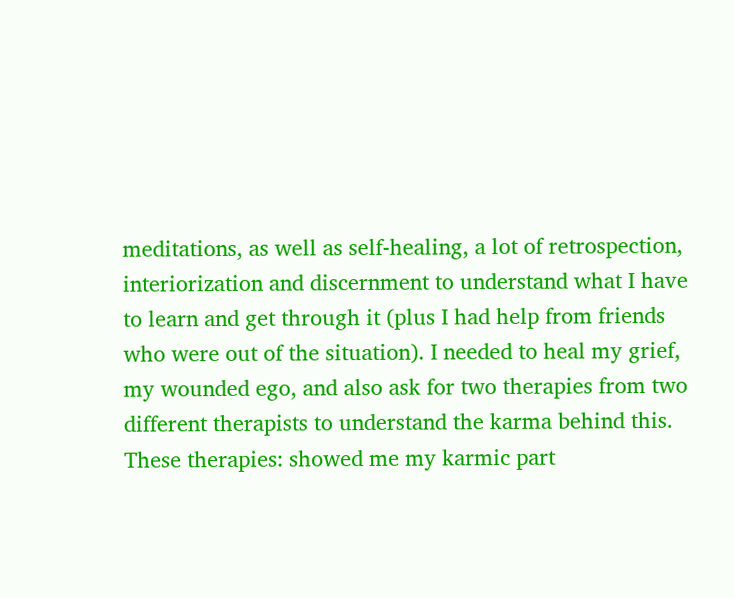meditations, as well as self-healing, a lot of retrospection, interiorization and discernment to understand what I have to learn and get through it (plus I had help from friends who were out of the situation). I needed to heal my grief, my wounded ego, and also ask for two therapies from two different therapists to understand the karma behind this. These therapies: showed me my karmic part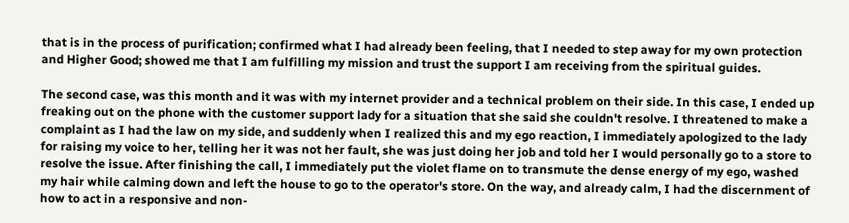that is in the process of purification; confirmed what I had already been feeling, that I needed to step away for my own protection and Higher Good; showed me that I am fulfilling my mission and trust the support I am receiving from the spiritual guides.

The second case, was this month and it was with my internet provider and a technical problem on their side. In this case, I ended up freaking out on the phone with the customer support lady for a situation that she said she couldn't resolve. I threatened to make a complaint as I had the law on my side, and suddenly when I realized this and my ego reaction, I immediately apologized to the lady for raising my voice to her, telling her it was not her fault, she was just doing her job and told her I would personally go to a store to resolve the issue. After finishing the call, I immediately put the violet flame on to transmute the dense energy of my ego, washed my hair while calming down and left the house to go to the operator's store. On the way, and already calm, I had the discernment of how to act in a responsive and non-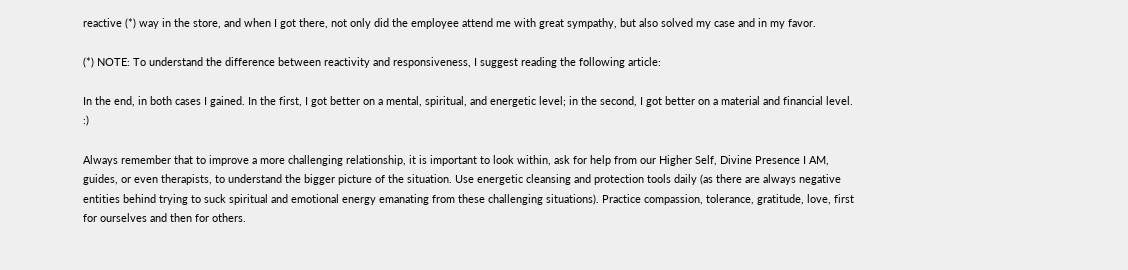reactive (*) way in the store, and when I got there, not only did the employee attend me with great sympathy, but also solved my case and in my favor.

(*) NOTE: To understand the difference between reactivity and responsiveness, I suggest reading the following article:

In the end, in both cases I gained. In the first, I got better on a mental, spiritual, and energetic level; in the second, I got better on a material and financial level. :)

Always remember that to improve a more challenging relationship, it is important to look within, ask for help from our Higher Self, Divine Presence I AM, guides, or even therapists, to understand the bigger picture of the situation. Use energetic cleansing and protection tools daily (as there are always negative entities behind trying to suck spiritual and emotional energy emanating from these challenging situations). Practice compassion, tolerance, gratitude, love, first for ourselves and then for others.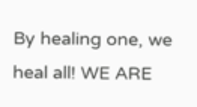By healing one, we heal all! WE ARE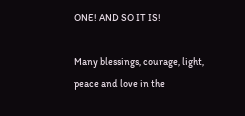ONE! AND SO IT IS!

Many blessings, courage, light, peace and love in the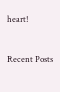heart!


Recent Posts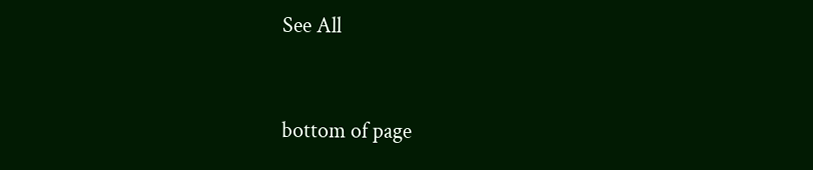See All


bottom of page